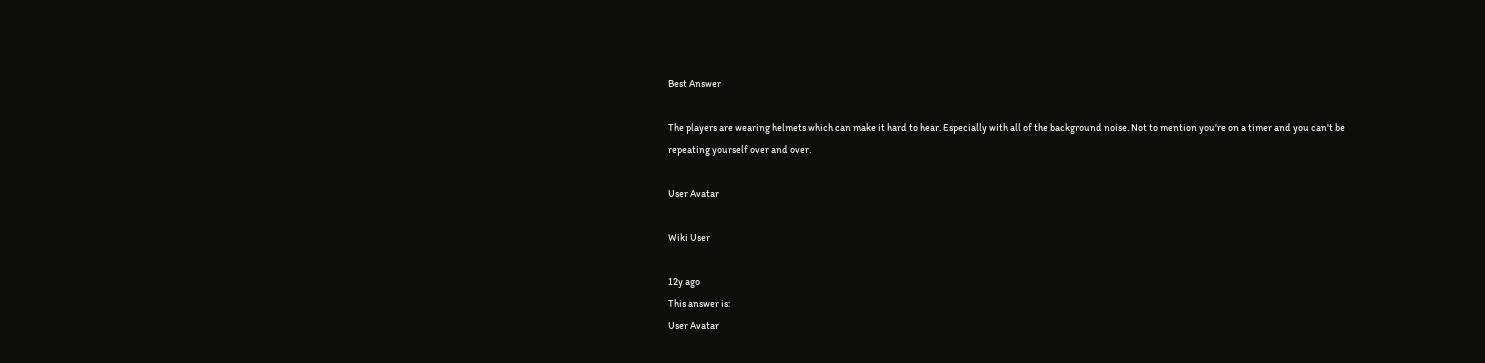Best Answer

The players are wearing helmets which can make it hard to hear. Especially with all of the background noise. Not to mention you're on a timer and you can't be repeating yourself over and over.

User Avatar

Wiki User

12y ago
This answer is:
User Avatar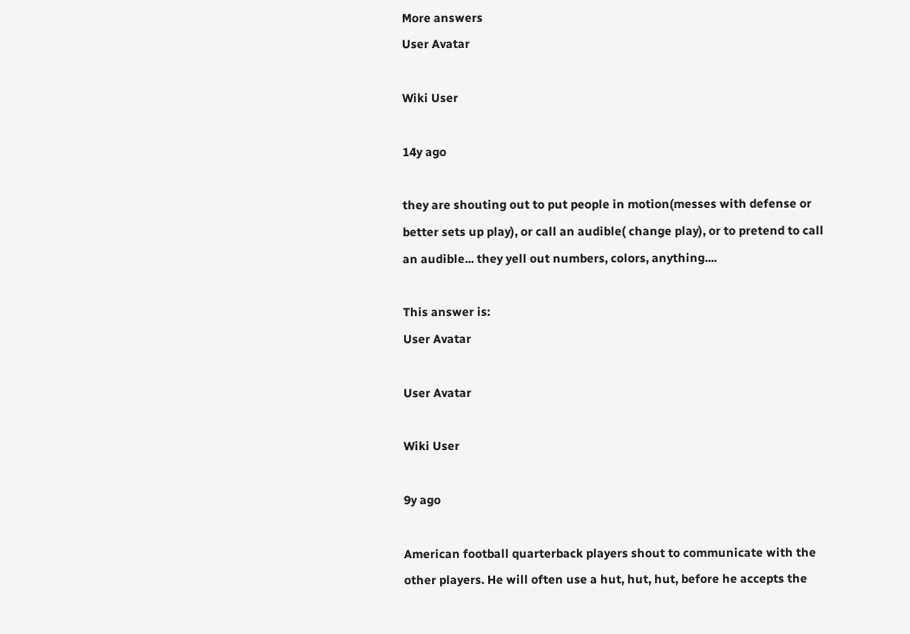More answers
User Avatar

Wiki User

14y ago

they are shouting out to put people in motion(messes with defense or better sets up play), or call an audible( change play), or to pretend to call an audible... they yell out numbers, colors, anything....

This answer is:
User Avatar

User Avatar

Wiki User

9y ago

American football quarterback players shout to communicate with the other players. He will often use a hut, hut, hut, before he accepts the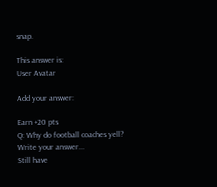snap.

This answer is:
User Avatar

Add your answer:

Earn +20 pts
Q: Why do football coaches yell?
Write your answer...
Still have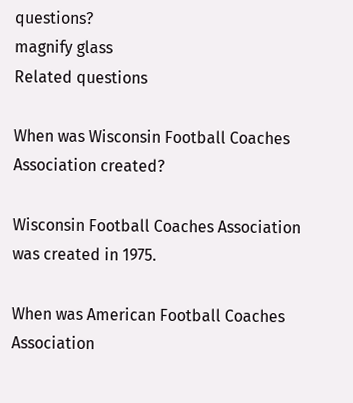questions?
magnify glass
Related questions

When was Wisconsin Football Coaches Association created?

Wisconsin Football Coaches Association was created in 1975.

When was American Football Coaches Association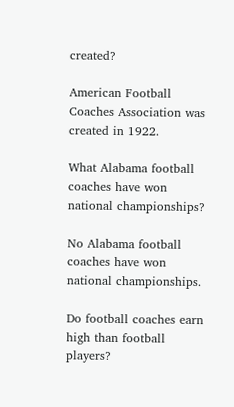created?

American Football Coaches Association was created in 1922.

What Alabama football coaches have won national championships?

No Alabama football coaches have won national championships.

Do football coaches earn high than football players?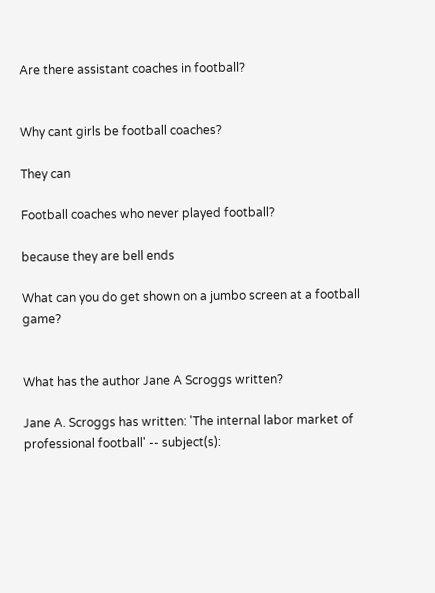Are there assistant coaches in football?


Why cant girls be football coaches?

They can

Football coaches who never played football?

because they are bell ends

What can you do get shown on a jumbo screen at a football game?


What has the author Jane A Scroggs written?

Jane A. Scroggs has written: 'The internal labor market of professional football' -- subject(s):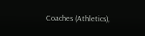Coaches (Athletics),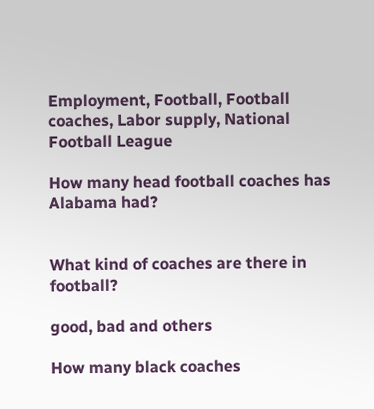Employment, Football, Football coaches, Labor supply, National Football League

How many head football coaches has Alabama had?


What kind of coaches are there in football?

good, bad and others

How many black coaches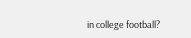in college football?